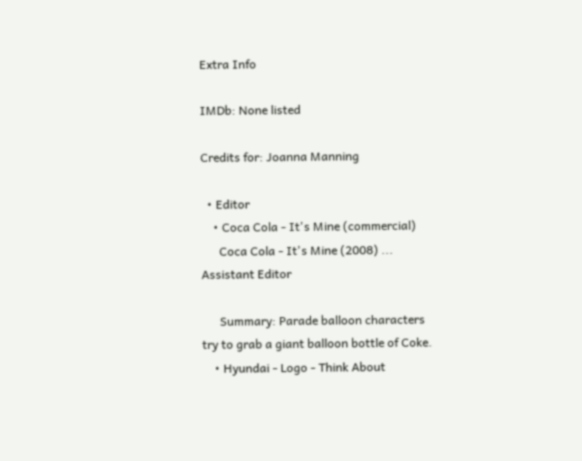Extra Info

IMDb: None listed

Credits for: Joanna Manning

  • Editor
    • Coca Cola - It's Mine (commercial)
      Coca Cola - It's Mine (2008) ... Assistant Editor

      Summary: Parade balloon characters try to grab a giant balloon bottle of Coke.
    • Hyundai - Logo - Think About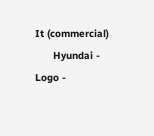It (commercial)
      Hyundai - Logo -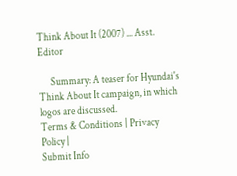Think About It (2007) ... Asst. Editor

      Summary: A teaser for Hyundai's Think About It campaign, in which logos are discussed.
Terms & Conditions | Privacy Policy |
Submit Info